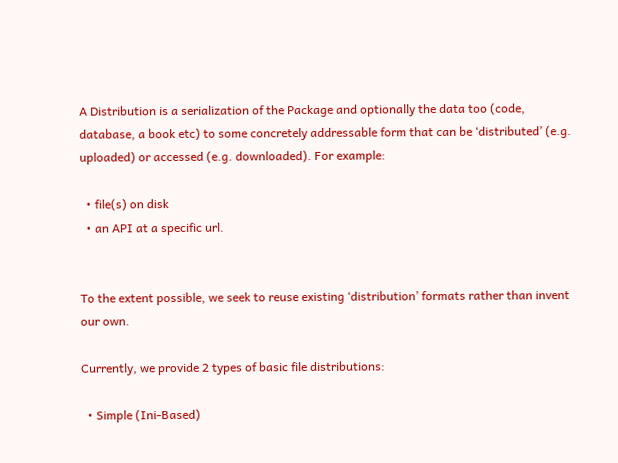A Distribution is a serialization of the Package and optionally the data too (code, database, a book etc) to some concretely addressable form that can be ‘distributed’ (e.g. uploaded) or accessed (e.g. downloaded). For example:

  • file(s) on disk
  • an API at a specific url.


To the extent possible, we seek to reuse existing ‘distribution’ formats rather than invent our own.

Currently, we provide 2 types of basic file distributions:

  • Simple (Ini-Based)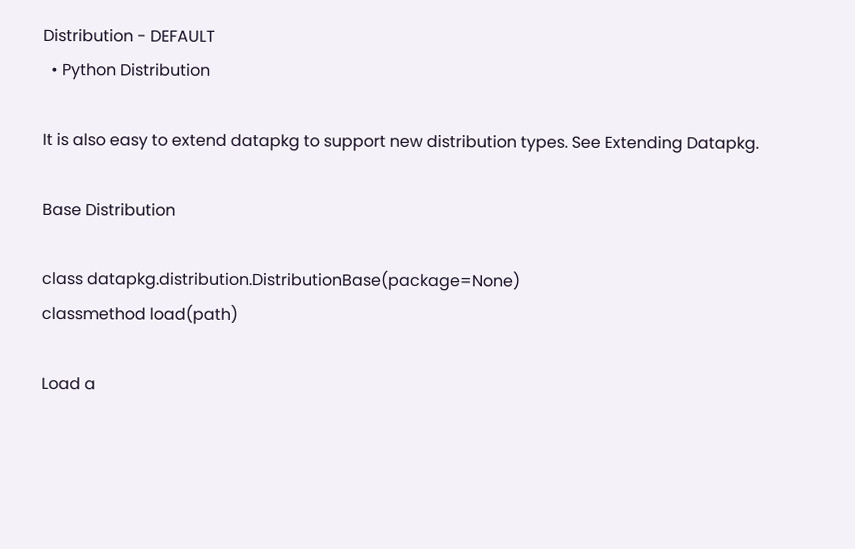Distribution - DEFAULT
  • Python Distribution

It is also easy to extend datapkg to support new distribution types. See Extending Datapkg.

Base Distribution

class datapkg.distribution.DistributionBase(package=None)
classmethod load(path)

Load a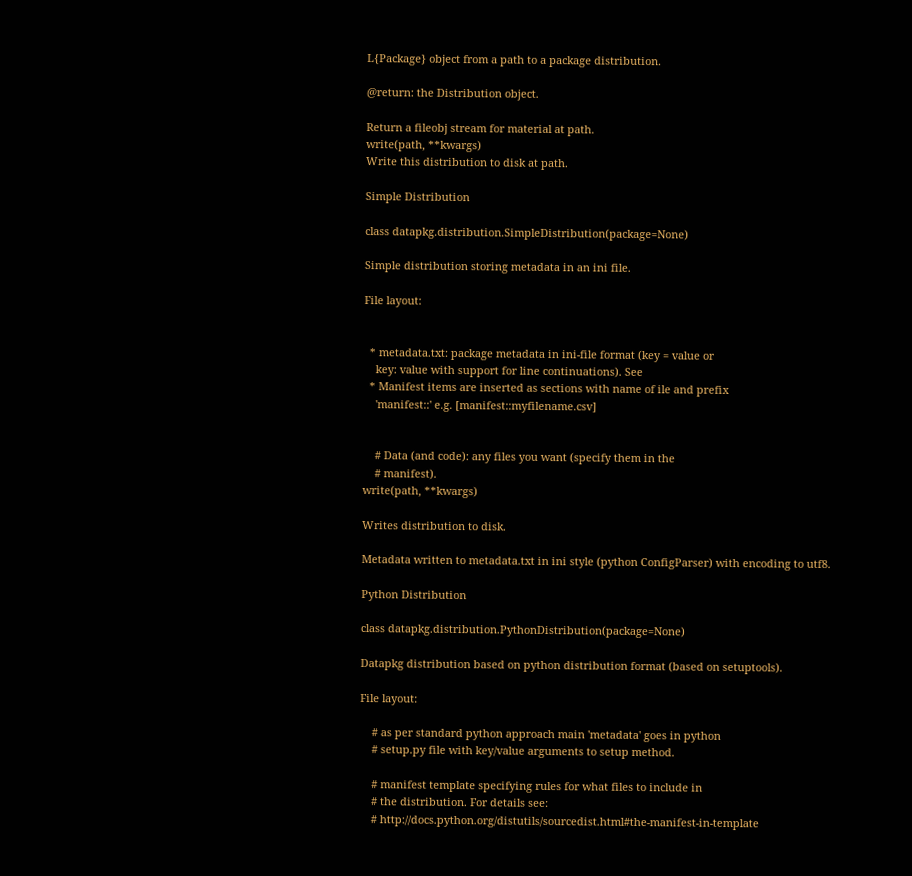L{Package} object from a path to a package distribution.

@return: the Distribution object.

Return a fileobj stream for material at path.
write(path, **kwargs)
Write this distribution to disk at path.

Simple Distribution

class datapkg.distribution.SimpleDistribution(package=None)

Simple distribution storing metadata in an ini file.

File layout:


  * metadata.txt: package metadata in ini-file format (key = value or
    key: value with support for line continuations). See
  * Manifest items are inserted as sections with name of ile and prefix
    'manifest::' e.g. [manifest::myfilename.csv]


    # Data (and code): any files you want (specify them in the
    # manifest).
write(path, **kwargs)

Writes distribution to disk.

Metadata written to metadata.txt in ini style (python ConfigParser) with encoding to utf8.

Python Distribution

class datapkg.distribution.PythonDistribution(package=None)

Datapkg distribution based on python distribution format (based on setuptools).

File layout:

    # as per standard python approach main 'metadata' goes in python
    # setup.py file with key/value arguments to setup method.

    # manifest template specifying rules for what files to include in
    # the distribution. For details see:
    # http://docs.python.org/distutils/sourcedist.html#the-manifest-in-template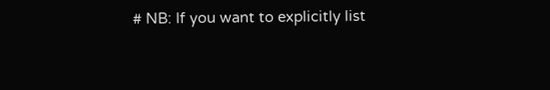# NB: If you want to explicitly list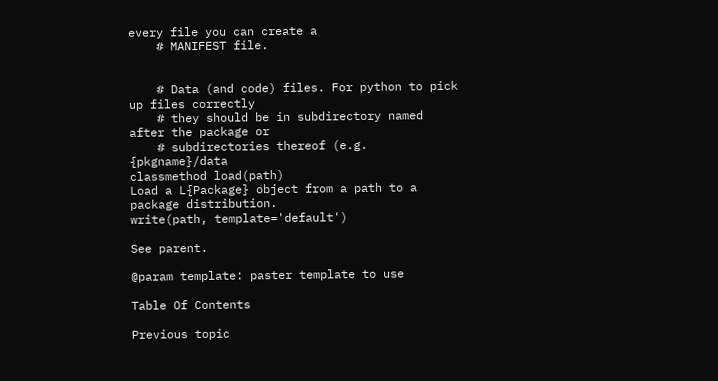every file you can create a
    # MANIFEST file.


    # Data (and code) files. For python to pick up files correctly
    # they should be in subdirectory named after the package or
    # subdirectories thereof (e.g. {pkgname}/data
classmethod load(path)
Load a L{Package} object from a path to a package distribution.
write(path, template='default')

See parent.

@param template: paster template to use

Table Of Contents

Previous topic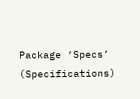Package ‘Specs’ (Specifications)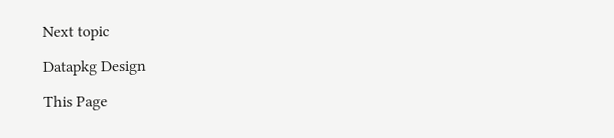Next topic

Datapkg Design

This Page